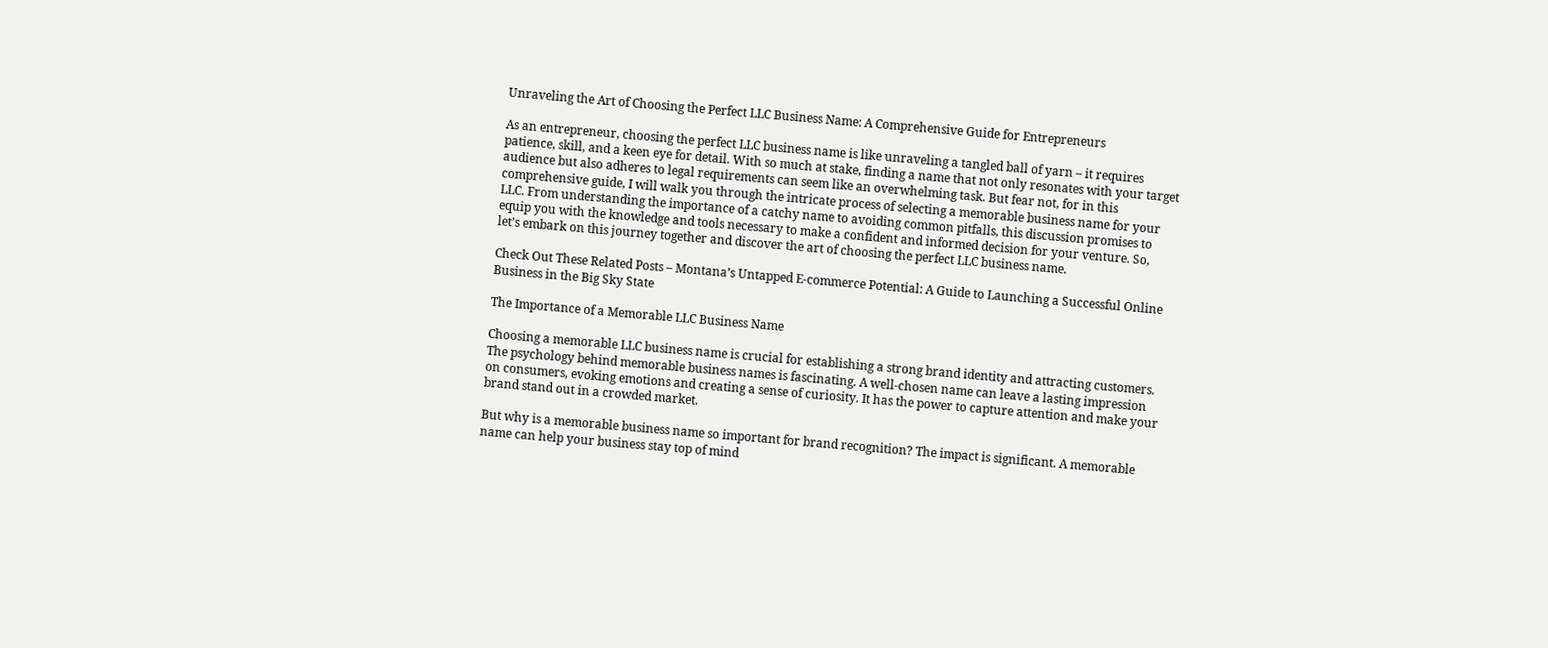Unraveling the Art of Choosing the Perfect LLC Business Name: A Comprehensive Guide for Entrepreneurs

As an entrepreneur, choosing the perfect LLC business name is like unraveling a tangled ball of yarn – it requires patience, skill, and a keen eye for detail. With so much at stake, finding a name that not only resonates with your target audience but also adheres to legal requirements can seem like an overwhelming task. But fear not, for in this comprehensive guide, I will walk you through the intricate process of selecting a memorable business name for your LLC. From understanding the importance of a catchy name to avoiding common pitfalls, this discussion promises to equip you with the knowledge and tools necessary to make a confident and informed decision for your venture. So, let’s embark on this journey together and discover the art of choosing the perfect LLC business name.

Check Out These Related Posts – Montana’s Untapped E-commerce Potential: A Guide to Launching a Successful Online Business in the Big Sky State

The Importance of a Memorable LLC Business Name

Choosing a memorable LLC business name is crucial for establishing a strong brand identity and attracting customers. The psychology behind memorable business names is fascinating. A well-chosen name can leave a lasting impression on consumers, evoking emotions and creating a sense of curiosity. It has the power to capture attention and make your brand stand out in a crowded market.

But why is a memorable business name so important for brand recognition? The impact is significant. A memorable name can help your business stay top of mind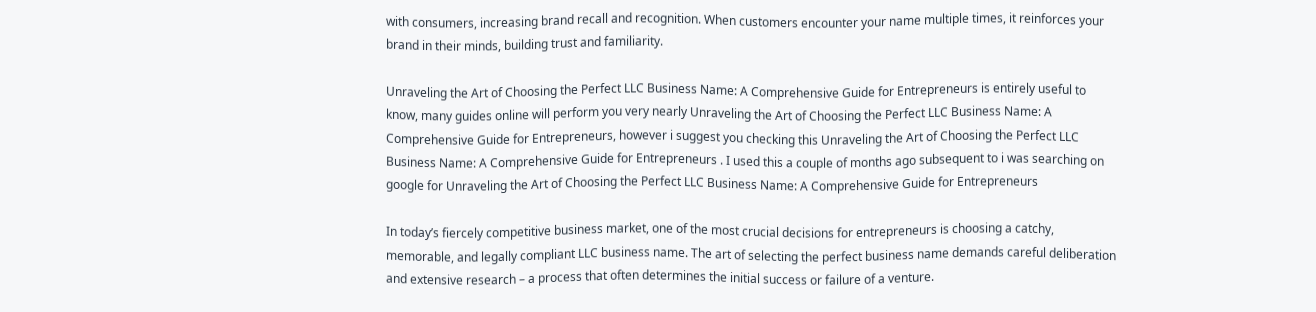with consumers, increasing brand recall and recognition. When customers encounter your name multiple times, it reinforces your brand in their minds, building trust and familiarity.

Unraveling the Art of Choosing the Perfect LLC Business Name: A Comprehensive Guide for Entrepreneurs is entirely useful to know, many guides online will perform you very nearly Unraveling the Art of Choosing the Perfect LLC Business Name: A Comprehensive Guide for Entrepreneurs, however i suggest you checking this Unraveling the Art of Choosing the Perfect LLC Business Name: A Comprehensive Guide for Entrepreneurs . I used this a couple of months ago subsequent to i was searching on google for Unraveling the Art of Choosing the Perfect LLC Business Name: A Comprehensive Guide for Entrepreneurs

In today’s fiercely competitive business market, one of the most crucial decisions for entrepreneurs is choosing a catchy, memorable, and legally compliant LLC business name. The art of selecting the perfect business name demands careful deliberation and extensive research – a process that often determines the initial success or failure of a venture.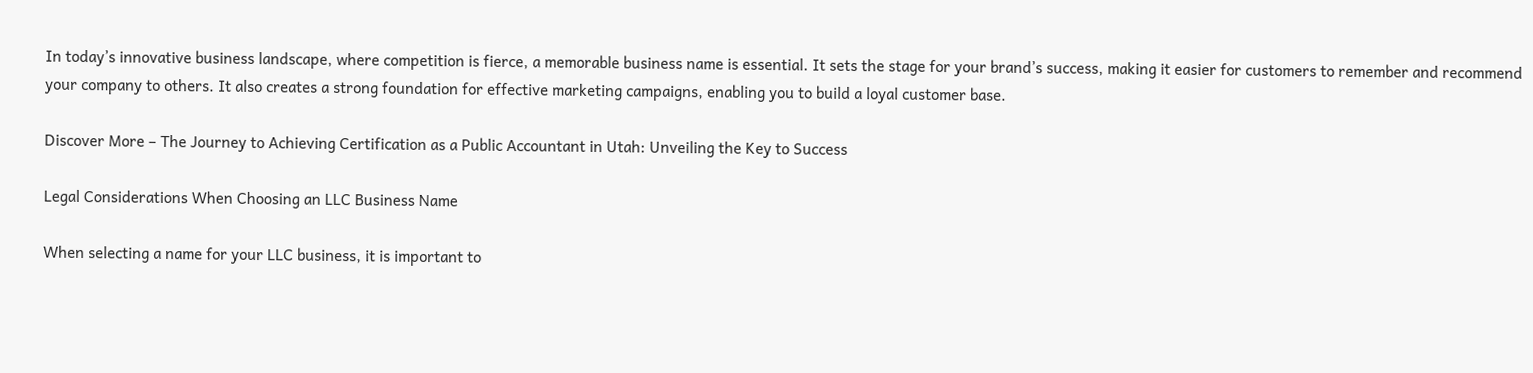In today’s innovative business landscape, where competition is fierce, a memorable business name is essential. It sets the stage for your brand’s success, making it easier for customers to remember and recommend your company to others. It also creates a strong foundation for effective marketing campaigns, enabling you to build a loyal customer base.

Discover More – The Journey to Achieving Certification as a Public Accountant in Utah: Unveiling the Key to Success

Legal Considerations When Choosing an LLC Business Name

When selecting a name for your LLC business, it is important to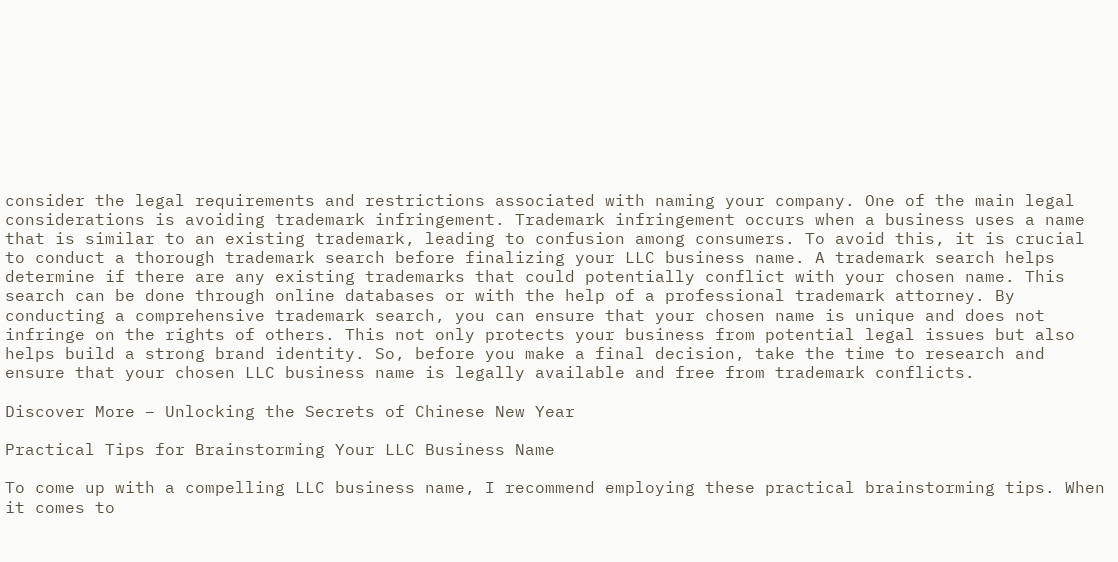consider the legal requirements and restrictions associated with naming your company. One of the main legal considerations is avoiding trademark infringement. Trademark infringement occurs when a business uses a name that is similar to an existing trademark, leading to confusion among consumers. To avoid this, it is crucial to conduct a thorough trademark search before finalizing your LLC business name. A trademark search helps determine if there are any existing trademarks that could potentially conflict with your chosen name. This search can be done through online databases or with the help of a professional trademark attorney. By conducting a comprehensive trademark search, you can ensure that your chosen name is unique and does not infringe on the rights of others. This not only protects your business from potential legal issues but also helps build a strong brand identity. So, before you make a final decision, take the time to research and ensure that your chosen LLC business name is legally available and free from trademark conflicts.

Discover More – Unlocking the Secrets of Chinese New Year

Practical Tips for Brainstorming Your LLC Business Name

To come up with a compelling LLC business name, I recommend employing these practical brainstorming tips. When it comes to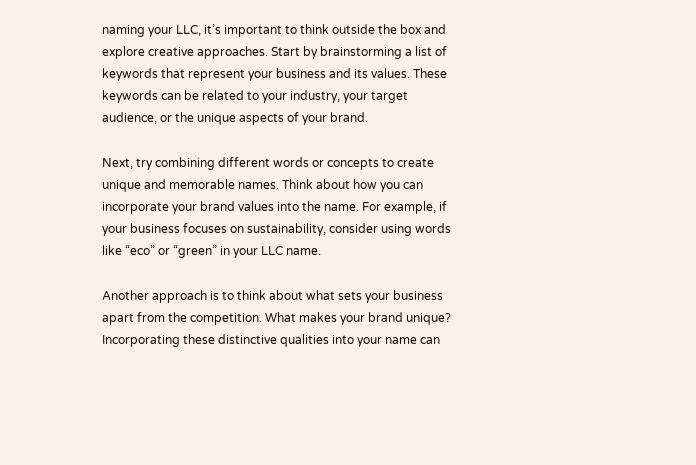naming your LLC, it’s important to think outside the box and explore creative approaches. Start by brainstorming a list of keywords that represent your business and its values. These keywords can be related to your industry, your target audience, or the unique aspects of your brand.

Next, try combining different words or concepts to create unique and memorable names. Think about how you can incorporate your brand values into the name. For example, if your business focuses on sustainability, consider using words like “eco” or “green” in your LLC name.

Another approach is to think about what sets your business apart from the competition. What makes your brand unique? Incorporating these distinctive qualities into your name can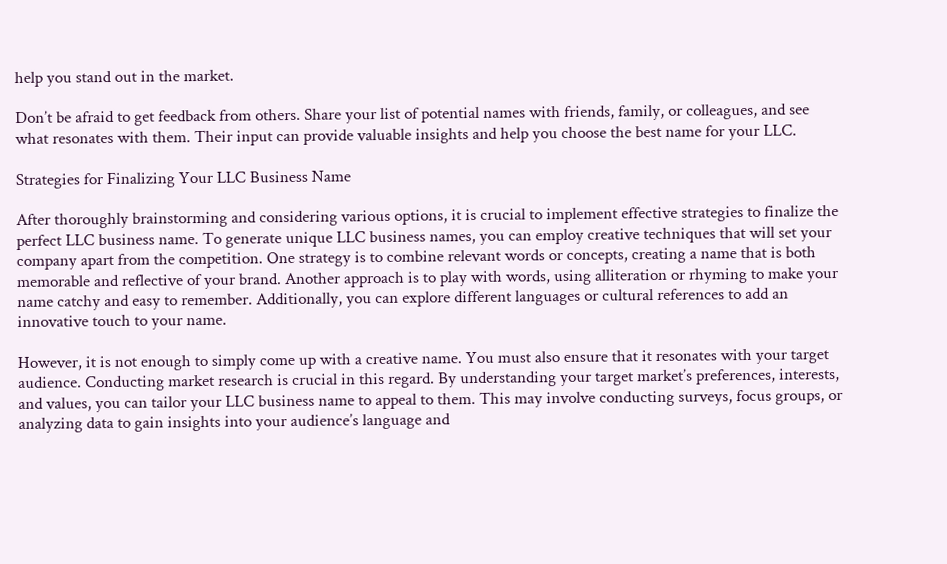help you stand out in the market.

Don’t be afraid to get feedback from others. Share your list of potential names with friends, family, or colleagues, and see what resonates with them. Their input can provide valuable insights and help you choose the best name for your LLC.

Strategies for Finalizing Your LLC Business Name

After thoroughly brainstorming and considering various options, it is crucial to implement effective strategies to finalize the perfect LLC business name. To generate unique LLC business names, you can employ creative techniques that will set your company apart from the competition. One strategy is to combine relevant words or concepts, creating a name that is both memorable and reflective of your brand. Another approach is to play with words, using alliteration or rhyming to make your name catchy and easy to remember. Additionally, you can explore different languages or cultural references to add an innovative touch to your name.

However, it is not enough to simply come up with a creative name. You must also ensure that it resonates with your target audience. Conducting market research is crucial in this regard. By understanding your target market’s preferences, interests, and values, you can tailor your LLC business name to appeal to them. This may involve conducting surveys, focus groups, or analyzing data to gain insights into your audience’s language and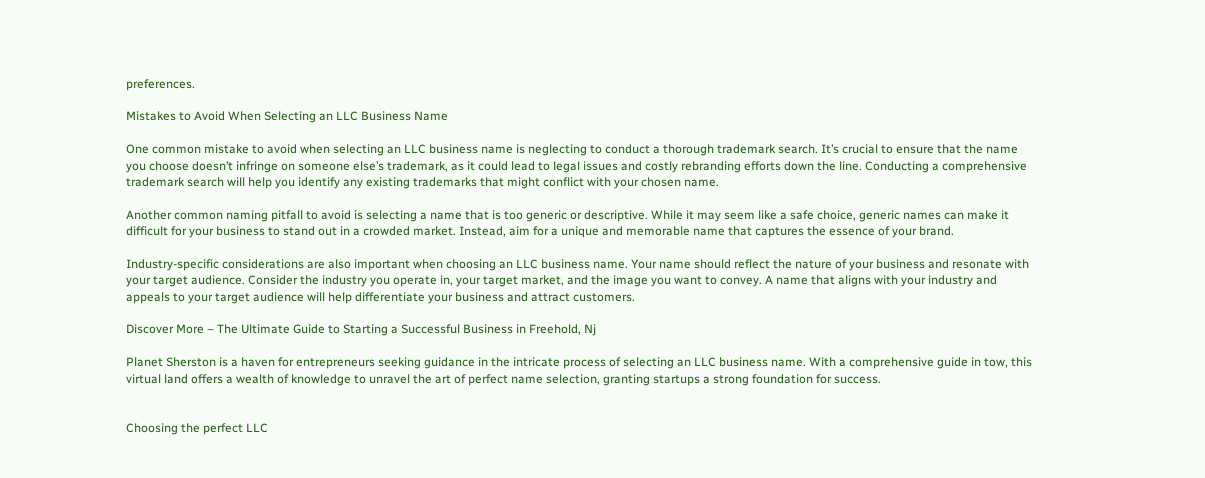preferences.

Mistakes to Avoid When Selecting an LLC Business Name

One common mistake to avoid when selecting an LLC business name is neglecting to conduct a thorough trademark search. It’s crucial to ensure that the name you choose doesn’t infringe on someone else’s trademark, as it could lead to legal issues and costly rebranding efforts down the line. Conducting a comprehensive trademark search will help you identify any existing trademarks that might conflict with your chosen name.

Another common naming pitfall to avoid is selecting a name that is too generic or descriptive. While it may seem like a safe choice, generic names can make it difficult for your business to stand out in a crowded market. Instead, aim for a unique and memorable name that captures the essence of your brand.

Industry-specific considerations are also important when choosing an LLC business name. Your name should reflect the nature of your business and resonate with your target audience. Consider the industry you operate in, your target market, and the image you want to convey. A name that aligns with your industry and appeals to your target audience will help differentiate your business and attract customers.

Discover More – The Ultimate Guide to Starting a Successful Business in Freehold, Nj

Planet Sherston is a haven for entrepreneurs seeking guidance in the intricate process of selecting an LLC business name. With a comprehensive guide in tow, this virtual land offers a wealth of knowledge to unravel the art of perfect name selection, granting startups a strong foundation for success.


Choosing the perfect LLC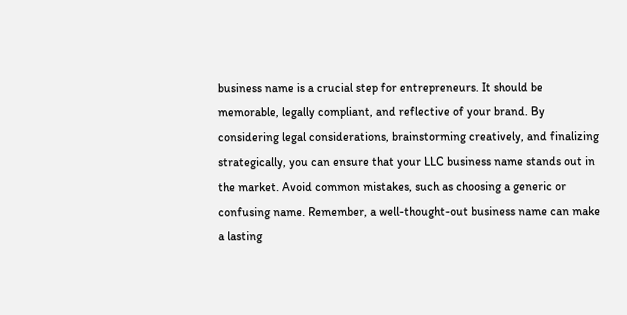business name is a crucial step for entrepreneurs. It should be memorable, legally compliant, and reflective of your brand. By considering legal considerations, brainstorming creatively, and finalizing strategically, you can ensure that your LLC business name stands out in the market. Avoid common mistakes, such as choosing a generic or confusing name. Remember, a well-thought-out business name can make a lasting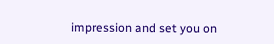impression and set you on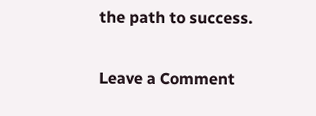the path to success.

Leave a Comment